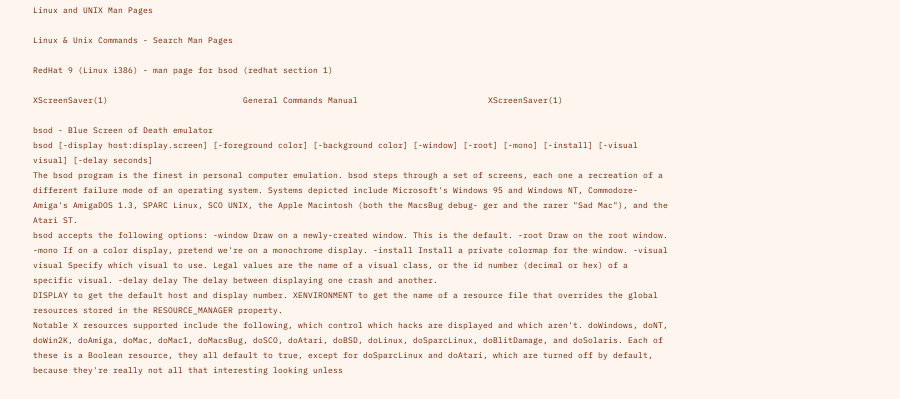Linux and UNIX Man Pages

Linux & Unix Commands - Search Man Pages

RedHat 9 (Linux i386) - man page for bsod (redhat section 1)

XScreenSaver(1)                           General Commands Manual                          XScreenSaver(1)

bsod - Blue Screen of Death emulator
bsod [-display host:display.screen] [-foreground color] [-background color] [-window] [-root] [-mono] [-install] [-visual visual] [-delay seconds]
The bsod program is the finest in personal computer emulation. bsod steps through a set of screens, each one a recreation of a different failure mode of an operating system. Systems depicted include Microsoft's Windows 95 and Windows NT, Commodore-Amiga's AmigaDOS 1.3, SPARC Linux, SCO UNIX, the Apple Macintosh (both the MacsBug debug- ger and the rarer "Sad Mac"), and the Atari ST.
bsod accepts the following options: -window Draw on a newly-created window. This is the default. -root Draw on the root window. -mono If on a color display, pretend we're on a monochrome display. -install Install a private colormap for the window. -visual visual Specify which visual to use. Legal values are the name of a visual class, or the id number (decimal or hex) of a specific visual. -delay delay The delay between displaying one crash and another.
DISPLAY to get the default host and display number. XENVIRONMENT to get the name of a resource file that overrides the global resources stored in the RESOURCE_MANAGER property.
Notable X resources supported include the following, which control which hacks are displayed and which aren't. doWindows, doNT, doWin2K, doAmiga, doMac, doMac1, doMacsBug, doSCO, doAtari, doBSD, doLinux, doSparcLinux, doBlitDamage, and doSolaris. Each of these is a Boolean resource, they all default to true, except for doSparcLinux and doAtari, which are turned off by default, because they're really not all that interesting looking unless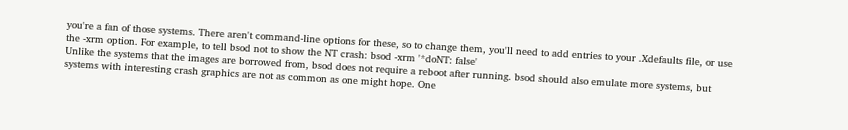you're a fan of those systems. There aren't command-line options for these, so to change them, you'll need to add entries to your .Xdefaults file, or use the -xrm option. For example, to tell bsod not to show the NT crash: bsod -xrm '*doNT: false'
Unlike the systems that the images are borrowed from, bsod does not require a reboot after running. bsod should also emulate more systems, but systems with interesting crash graphics are not as common as one might hope. One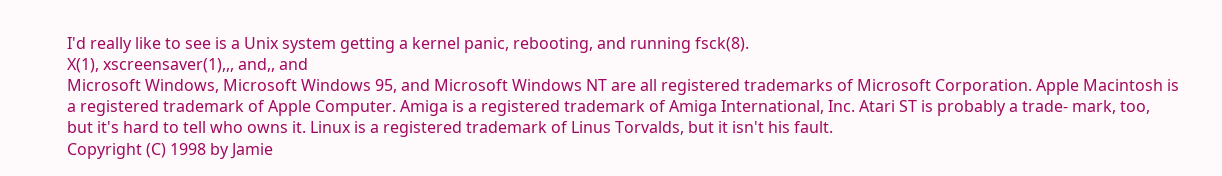I'd really like to see is a Unix system getting a kernel panic, rebooting, and running fsck(8).
X(1), xscreensaver(1),,, and,, and
Microsoft Windows, Microsoft Windows 95, and Microsoft Windows NT are all registered trademarks of Microsoft Corporation. Apple Macintosh is a registered trademark of Apple Computer. Amiga is a registered trademark of Amiga International, Inc. Atari ST is probably a trade- mark, too, but it's hard to tell who owns it. Linux is a registered trademark of Linus Torvalds, but it isn't his fault.
Copyright (C) 1998 by Jamie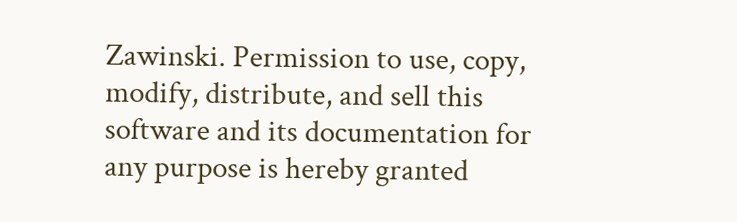Zawinski. Permission to use, copy, modify, distribute, and sell this software and its documentation for any purpose is hereby granted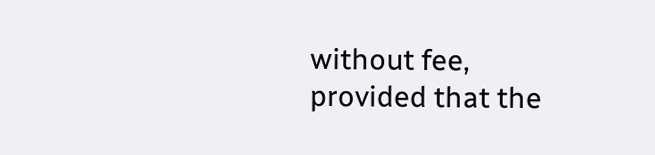without fee, provided that the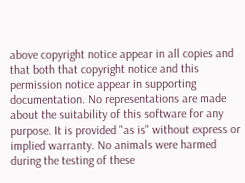above copyright notice appear in all copies and that both that copyright notice and this permission notice appear in supporting documentation. No representations are made about the suitability of this software for any purpose. It is provided "as is" without express or implied warranty. No animals were harmed during the testing of these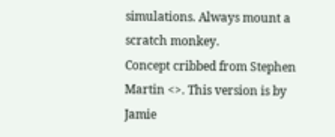simulations. Always mount a scratch monkey.
Concept cribbed from Stephen Martin <>. This version is by Jamie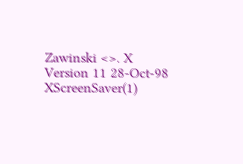Zawinski <>. X Version 11 28-Oct-98 XScreenSaver(1)